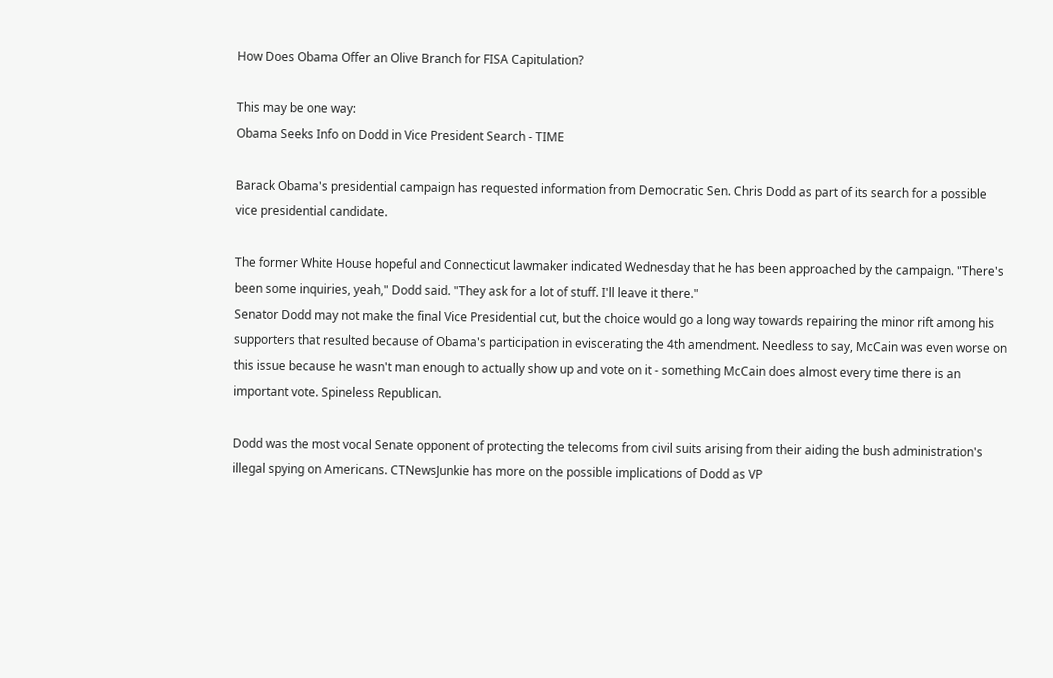How Does Obama Offer an Olive Branch for FISA Capitulation?

This may be one way:
Obama Seeks Info on Dodd in Vice President Search - TIME

Barack Obama's presidential campaign has requested information from Democratic Sen. Chris Dodd as part of its search for a possible vice presidential candidate.

The former White House hopeful and Connecticut lawmaker indicated Wednesday that he has been approached by the campaign. "There's been some inquiries, yeah," Dodd said. "They ask for a lot of stuff. I'll leave it there."
Senator Dodd may not make the final Vice Presidential cut, but the choice would go a long way towards repairing the minor rift among his supporters that resulted because of Obama's participation in eviscerating the 4th amendment. Needless to say, McCain was even worse on this issue because he wasn't man enough to actually show up and vote on it - something McCain does almost every time there is an important vote. Spineless Republican.

Dodd was the most vocal Senate opponent of protecting the telecoms from civil suits arising from their aiding the bush administration's illegal spying on Americans. CTNewsJunkie has more on the possible implications of Dodd as VP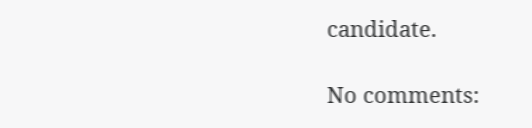candidate.

No comments: